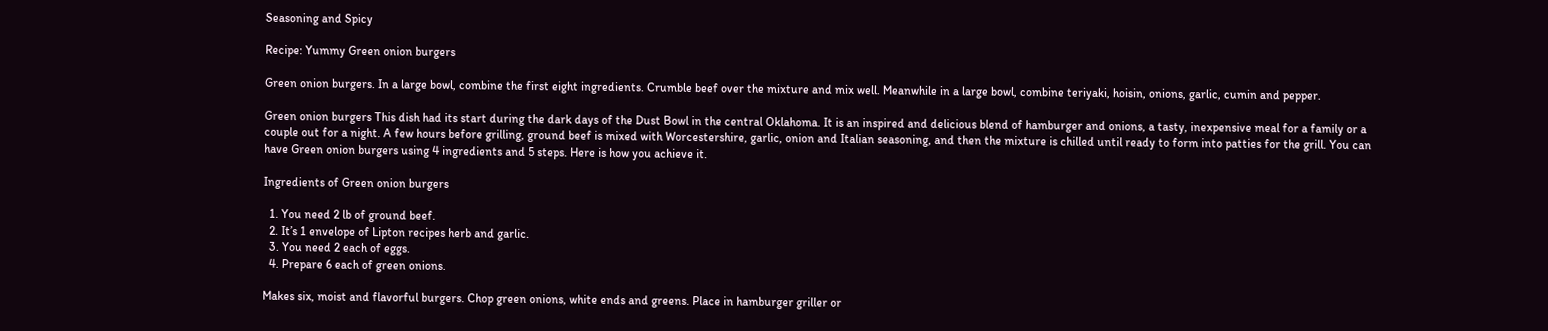Seasoning and Spicy

Recipe: Yummy Green onion burgers

Green onion burgers. In a large bowl, combine the first eight ingredients. Crumble beef over the mixture and mix well. Meanwhile in a large bowl, combine teriyaki, hoisin, onions, garlic, cumin and pepper.

Green onion burgers This dish had its start during the dark days of the Dust Bowl in the central Oklahoma. It is an inspired and delicious blend of hamburger and onions, a tasty, inexpensive meal for a family or a couple out for a night. A few hours before grilling, ground beef is mixed with Worcestershire, garlic, onion and Italian seasoning, and then the mixture is chilled until ready to form into patties for the grill. You can have Green onion burgers using 4 ingredients and 5 steps. Here is how you achieve it.

Ingredients of Green onion burgers

  1. You need 2 lb of ground beef.
  2. It’s 1 envelope of Lipton recipes herb and garlic.
  3. You need 2 each of eggs.
  4. Prepare 6 each of green onions.

Makes six, moist and flavorful burgers. Chop green onions, white ends and greens. Place in hamburger griller or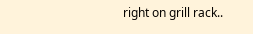right on grill rack..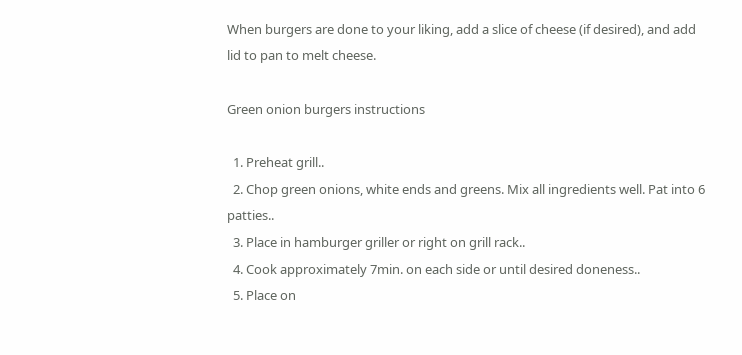When burgers are done to your liking, add a slice of cheese (if desired), and add lid to pan to melt cheese.

Green onion burgers instructions

  1. Preheat grill..
  2. Chop green onions, white ends and greens. Mix all ingredients well. Pat into 6 patties..
  3. Place in hamburger griller or right on grill rack..
  4. Cook approximately 7min. on each side or until desired doneness..
  5. Place on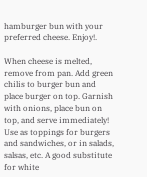hamburger bun with your preferred cheese. Enjoy!.

When cheese is melted, remove from pan. Add green chilis to burger bun and place burger on top. Garnish with onions, place bun on top, and serve immediately! Use as toppings for burgers and sandwiches, or in salads, salsas, etc. A good substitute for white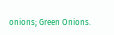onions; Green Onions.